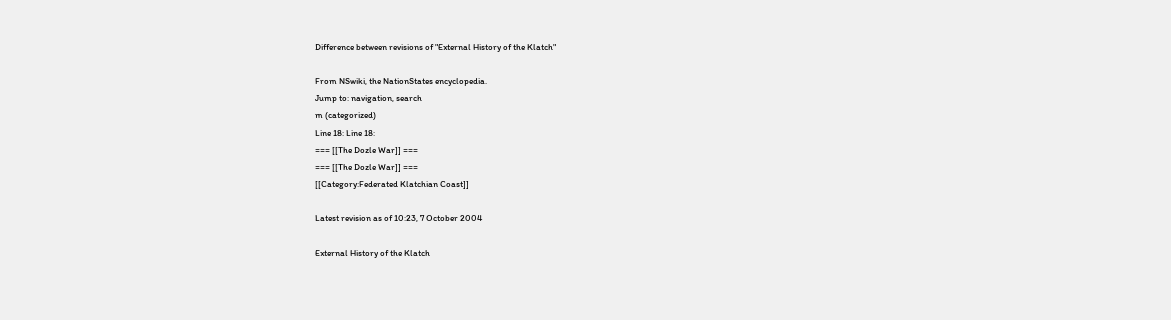Difference between revisions of "External History of the Klatch"

From NSwiki, the NationStates encyclopedia.
Jump to: navigation, search
m (categorized)
Line 18: Line 18:
=== [[The Dozle War]] ===
=== [[The Dozle War]] ===
[[Category:Federated Klatchian Coast]]

Latest revision as of 10:23, 7 October 2004

External History of the Klatch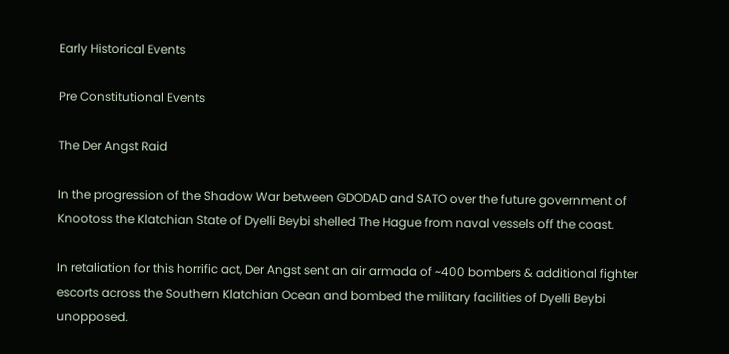Early Historical Events

Pre Constitutional Events

The Der Angst Raid

In the progression of the Shadow War between GDODAD and SATO over the future government of Knootoss the Klatchian State of Dyelli Beybi shelled The Hague from naval vessels off the coast.

In retaliation for this horrific act, Der Angst sent an air armada of ~400 bombers & additional fighter escorts across the Southern Klatchian Ocean and bombed the military facilities of Dyelli Beybi unopposed.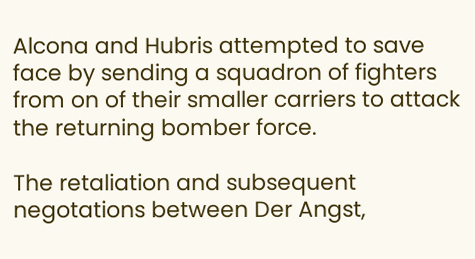Alcona and Hubris attempted to save face by sending a squadron of fighters from on of their smaller carriers to attack the returning bomber force.

The retaliation and subsequent negotations between Der Angst,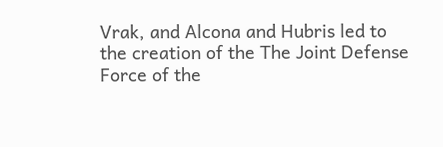Vrak, and Alcona and Hubris led to the creation of the The Joint Defense Force of the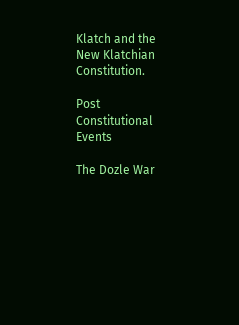Klatch and the New Klatchian Constitution.

Post Constitutional Events

The Dozle War